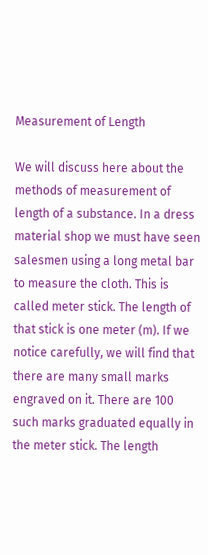Measurement of Length

We will discuss here about the methods of measurement of length of a substance. In a dress material shop we must have seen salesmen using a long metal bar to measure the cloth. This is called meter stick. The length of that stick is one meter (m). If we notice carefully, we will find that there are many small marks engraved on it. There are 100 such marks graduated equally in the meter stick. The length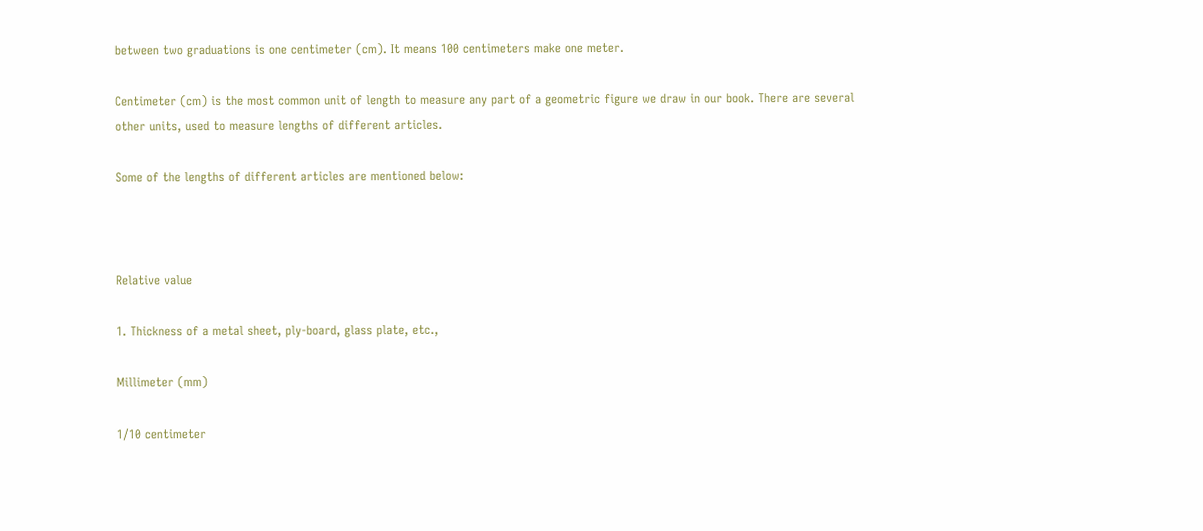between two graduations is one centimeter (cm). It means 100 centimeters make one meter.

Centimeter (cm) is the most common unit of length to measure any part of a geometric figure we draw in our book. There are several other units, used to measure lengths of different articles.

Some of the lengths of different articles are mentioned below:



Relative value

1. Thickness of a metal sheet, ply-board, glass plate, etc.,

Millimeter (mm)

1/10 centimeter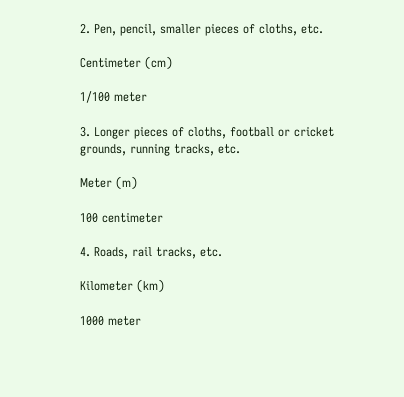2. Pen, pencil, smaller pieces of cloths, etc.

Centimeter (cm)

1/100 meter

3. Longer pieces of cloths, football or cricket grounds, running tracks, etc.

Meter (m)

100 centimeter

4. Roads, rail tracks, etc.

Kilometer (km)

1000 meter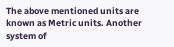The above mentioned units are known as Metric units. Another system of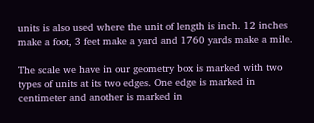units is also used where the unit of length is inch. 12 inches make a foot, 3 feet make a yard and 1760 yards make a mile.

The scale we have in our geometry box is marked with two types of units at its two edges. One edge is marked in centimeter and another is marked in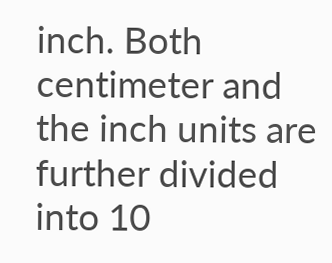inch. Both centimeter and the inch units are further divided into 10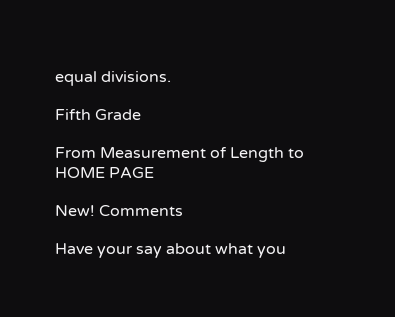equal divisions.

Fifth Grade

From Measurement of Length to HOME PAGE

New! Comments

Have your say about what you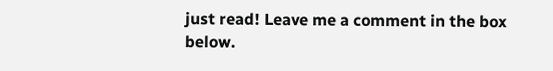just read! Leave me a comment in the box below.